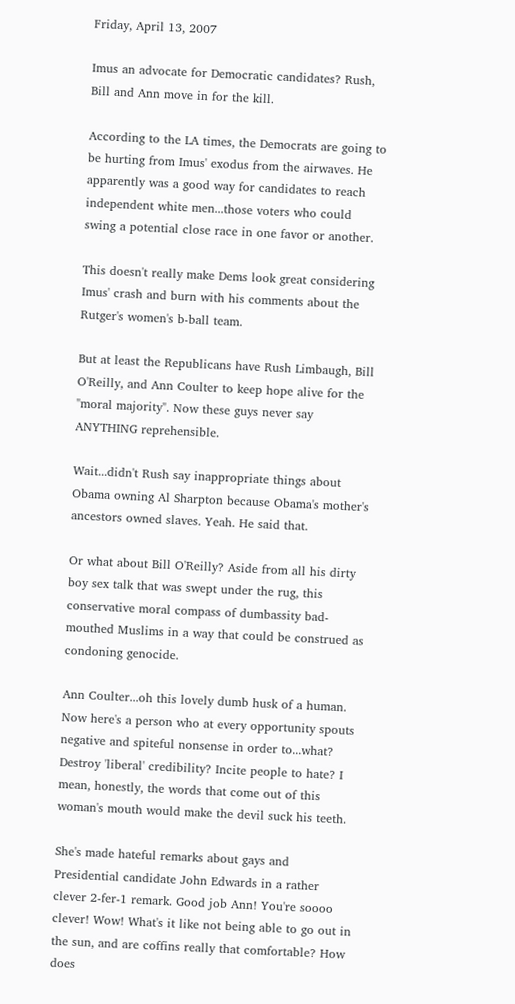Friday, April 13, 2007

Imus an advocate for Democratic candidates? Rush, Bill and Ann move in for the kill.

According to the LA times, the Democrats are going to be hurting from Imus' exodus from the airwaves. He apparently was a good way for candidates to reach independent white men...those voters who could swing a potential close race in one favor or another.

This doesn't really make Dems look great considering Imus' crash and burn with his comments about the Rutger's women's b-ball team.

But at least the Republicans have Rush Limbaugh, Bill O'Reilly, and Ann Coulter to keep hope alive for the "moral majority". Now these guys never say ANYTHING reprehensible.

Wait...didn't Rush say inappropriate things about Obama owning Al Sharpton because Obama's mother's ancestors owned slaves. Yeah. He said that.

Or what about Bill O'Reilly? Aside from all his dirty boy sex talk that was swept under the rug, this conservative moral compass of dumbassity bad-mouthed Muslims in a way that could be construed as condoning genocide.

Ann Coulter...oh this lovely dumb husk of a human. Now here's a person who at every opportunity spouts negative and spiteful nonsense in order to...what? Destroy 'liberal' credibility? Incite people to hate? I mean, honestly, the words that come out of this woman's mouth would make the devil suck his teeth.

She's made hateful remarks about gays and Presidential candidate John Edwards in a rather clever 2-fer-1 remark. Good job Ann! You're soooo clever! Wow! What's it like not being able to go out in the sun, and are coffins really that comfortable? How does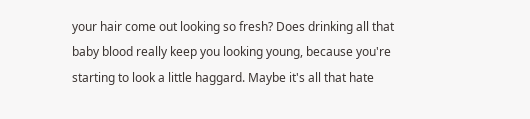your hair come out looking so fresh? Does drinking all that baby blood really keep you looking young, because you're starting to look a little haggard. Maybe it's all that hate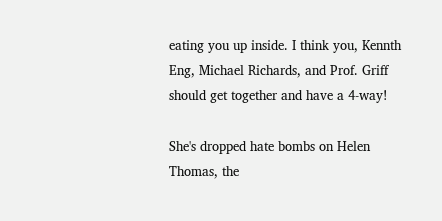eating you up inside. I think you, Kennth Eng, Michael Richards, and Prof. Griff should get together and have a 4-way!

She's dropped hate bombs on Helen Thomas, the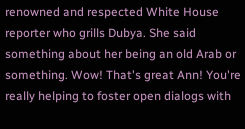renowned and respected White House reporter who grills Dubya. She said something about her being an old Arab or something. Wow! That's great Ann! You're really helping to foster open dialogs with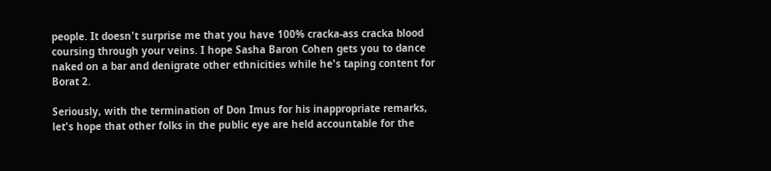people. It doesn't surprise me that you have 100% cracka-ass cracka blood coursing through your veins. I hope Sasha Baron Cohen gets you to dance naked on a bar and denigrate other ethnicities while he's taping content for Borat 2.

Seriously, with the termination of Don Imus for his inappropriate remarks, let's hope that other folks in the public eye are held accountable for the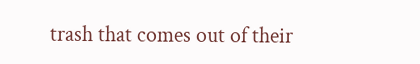trash that comes out of their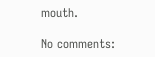mouth.

No comments: